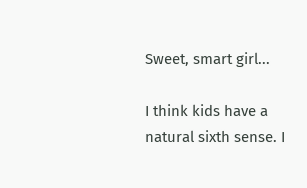Sweet, smart girl...

I think kids have a natural sixth sense. I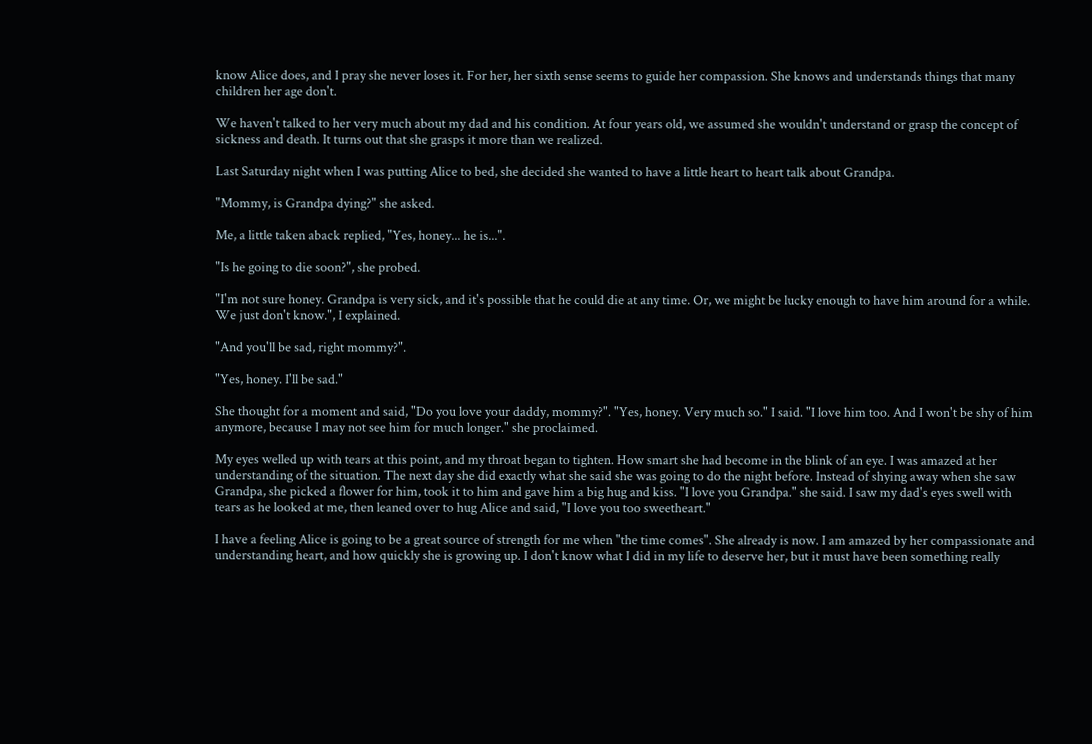know Alice does, and I pray she never loses it. For her, her sixth sense seems to guide her compassion. She knows and understands things that many children her age don't.

We haven't talked to her very much about my dad and his condition. At four years old, we assumed she wouldn't understand or grasp the concept of sickness and death. It turns out that she grasps it more than we realized.

Last Saturday night when I was putting Alice to bed, she decided she wanted to have a little heart to heart talk about Grandpa.

"Mommy, is Grandpa dying?" she asked.

Me, a little taken aback replied, "Yes, honey... he is...".

"Is he going to die soon?", she probed.

"I'm not sure honey. Grandpa is very sick, and it's possible that he could die at any time. Or, we might be lucky enough to have him around for a while. We just don't know.", I explained.

"And you'll be sad, right mommy?".

"Yes, honey. I'll be sad."

She thought for a moment and said, "Do you love your daddy, mommy?". "Yes, honey. Very much so." I said. "I love him too. And I won't be shy of him anymore, because I may not see him for much longer." she proclaimed.

My eyes welled up with tears at this point, and my throat began to tighten. How smart she had become in the blink of an eye. I was amazed at her understanding of the situation. The next day she did exactly what she said she was going to do the night before. Instead of shying away when she saw Grandpa, she picked a flower for him, took it to him and gave him a big hug and kiss. "I love you Grandpa." she said. I saw my dad's eyes swell with tears as he looked at me, then leaned over to hug Alice and said, "I love you too sweetheart."

I have a feeling Alice is going to be a great source of strength for me when "the time comes". She already is now. I am amazed by her compassionate and understanding heart, and how quickly she is growing up. I don't know what I did in my life to deserve her, but it must have been something really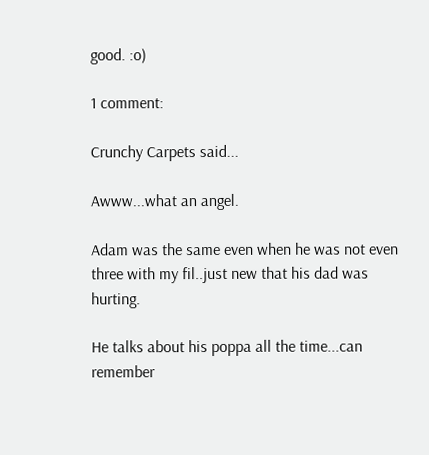good. :o)

1 comment:

Crunchy Carpets said...

Awww...what an angel.

Adam was the same even when he was not even three with my fil..just new that his dad was hurting.

He talks about his poppa all the time...can remember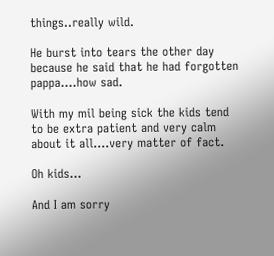things..really wild.

He burst into tears the other day because he said that he had forgotten pappa....how sad.

With my mil being sick the kids tend to be extra patient and very calm about it all....very matter of fact.

Oh kids...

And I am sorry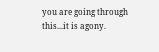you are going through this...it is agony.